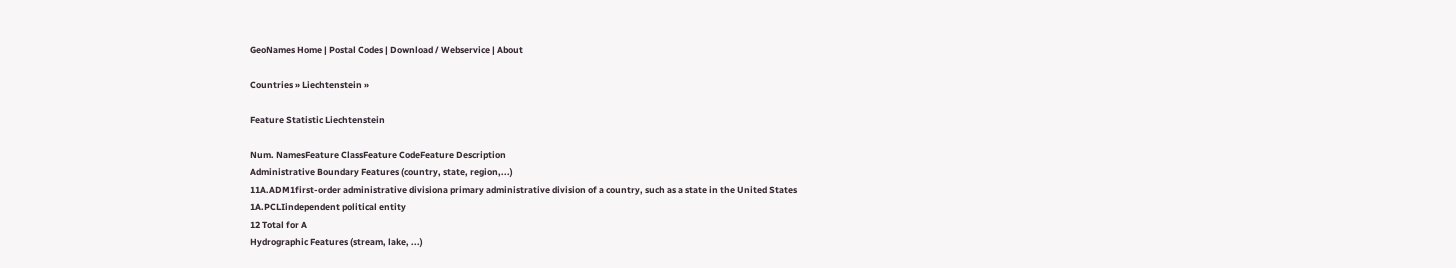GeoNames Home | Postal Codes | Download / Webservice | About

Countries » Liechtenstein »

Feature Statistic Liechtenstein

Num. NamesFeature ClassFeature CodeFeature Description
Administrative Boundary Features (country, state, region,...)
11A.ADM1first-order administrative divisiona primary administrative division of a country, such as a state in the United States
1A.PCLIindependent political entity
12 Total for A
Hydrographic Features (stream, lake, ...)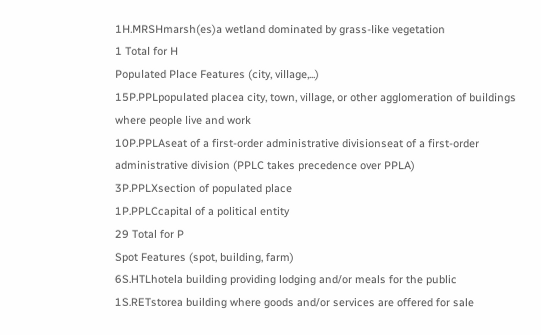1H.MRSHmarsh(es)a wetland dominated by grass-like vegetation
1 Total for H
Populated Place Features (city, village,...)
15P.PPLpopulated placea city, town, village, or other agglomeration of buildings where people live and work
10P.PPLAseat of a first-order administrative divisionseat of a first-order administrative division (PPLC takes precedence over PPLA)
3P.PPLXsection of populated place
1P.PPLCcapital of a political entity
29 Total for P
Spot Features (spot, building, farm)
6S.HTLhotela building providing lodging and/or meals for the public
1S.RETstorea building where goods and/or services are offered for sale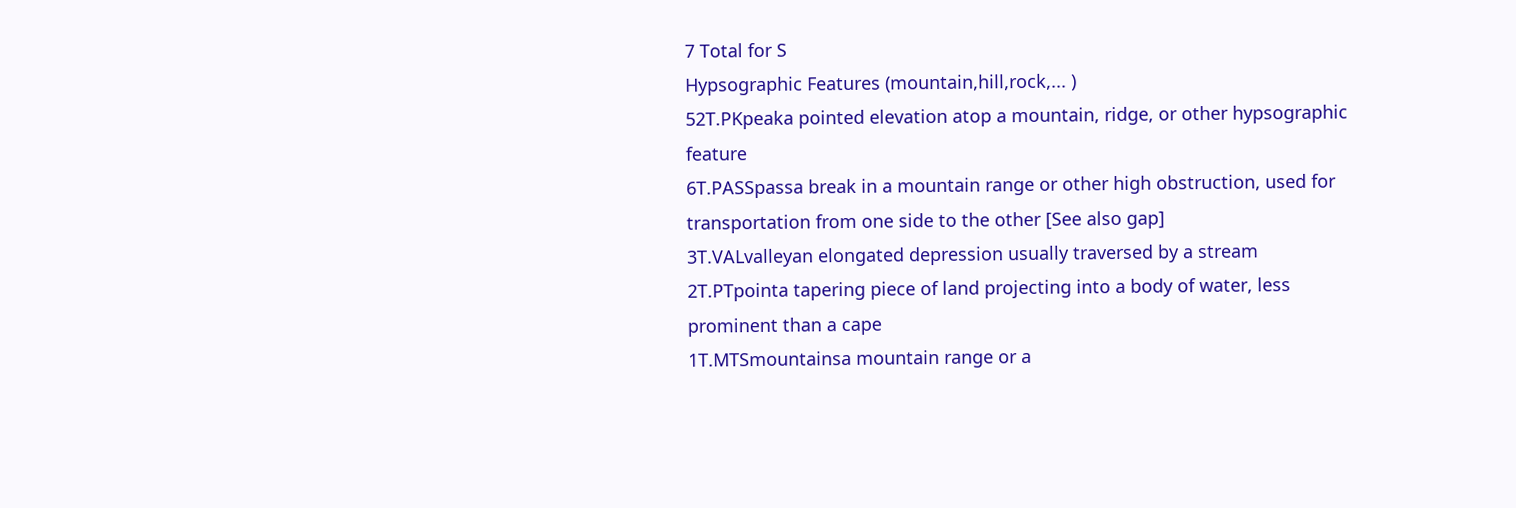7 Total for S
Hypsographic Features (mountain,hill,rock,... )
52T.PKpeaka pointed elevation atop a mountain, ridge, or other hypsographic feature
6T.PASSpassa break in a mountain range or other high obstruction, used for transportation from one side to the other [See also gap]
3T.VALvalleyan elongated depression usually traversed by a stream
2T.PTpointa tapering piece of land projecting into a body of water, less prominent than a cape
1T.MTSmountainsa mountain range or a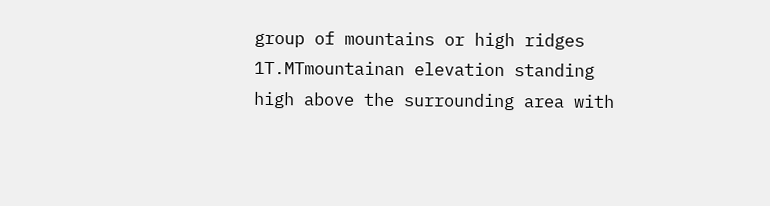group of mountains or high ridges
1T.MTmountainan elevation standing high above the surrounding area with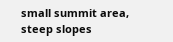small summit area, steep slopes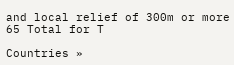and local relief of 300m or more
65 Total for T

Countries »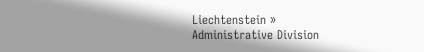Liechtenstein »
Administrative Division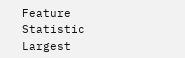Feature Statistic
Largest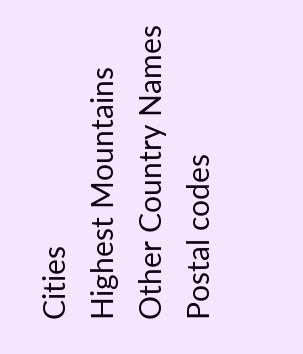Cities
Highest Mountains
Other Country Names
Postal codes